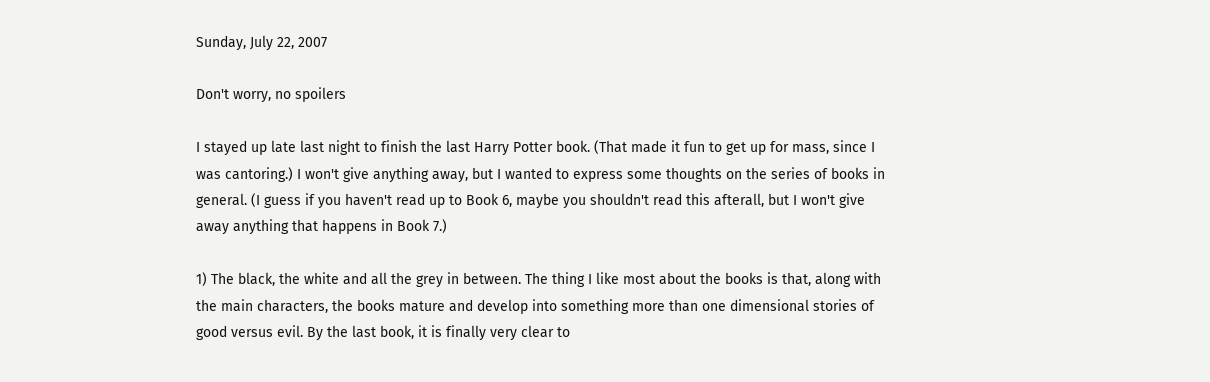Sunday, July 22, 2007

Don't worry, no spoilers

I stayed up late last night to finish the last Harry Potter book. (That made it fun to get up for mass, since I was cantoring.) I won't give anything away, but I wanted to express some thoughts on the series of books in general. (I guess if you haven't read up to Book 6, maybe you shouldn't read this afterall, but I won't give away anything that happens in Book 7.)

1) The black, the white and all the grey in between. The thing I like most about the books is that, along with the main characters, the books mature and develop into something more than one dimensional stories of good versus evil. By the last book, it is finally very clear to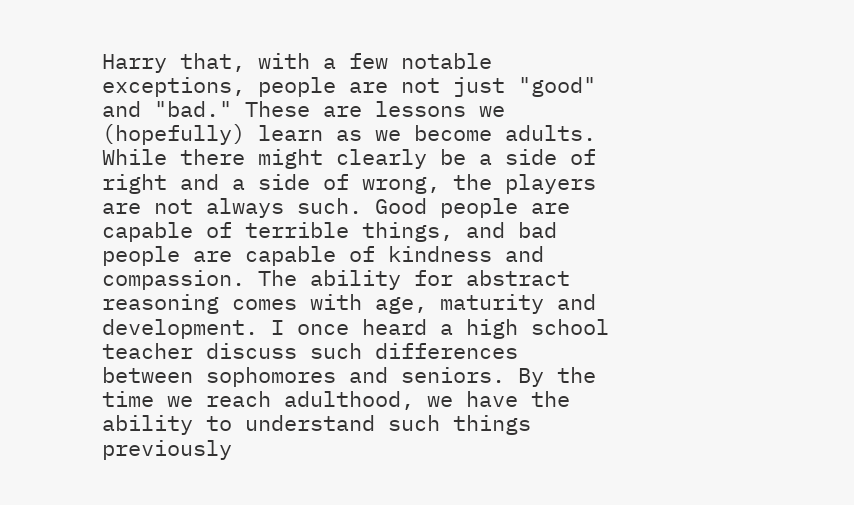Harry that, with a few notable exceptions, people are not just "good" and "bad." These are lessons we (hopefully) learn as we become adults. While there might clearly be a side of right and a side of wrong, the players are not always such. Good people are capable of terrible things, and bad people are capable of kindness and compassion. The ability for abstract reasoning comes with age, maturity and development. I once heard a high school teacher discuss such differences between sophomores and seniors. By the time we reach adulthood, we have the ability to understand such things previously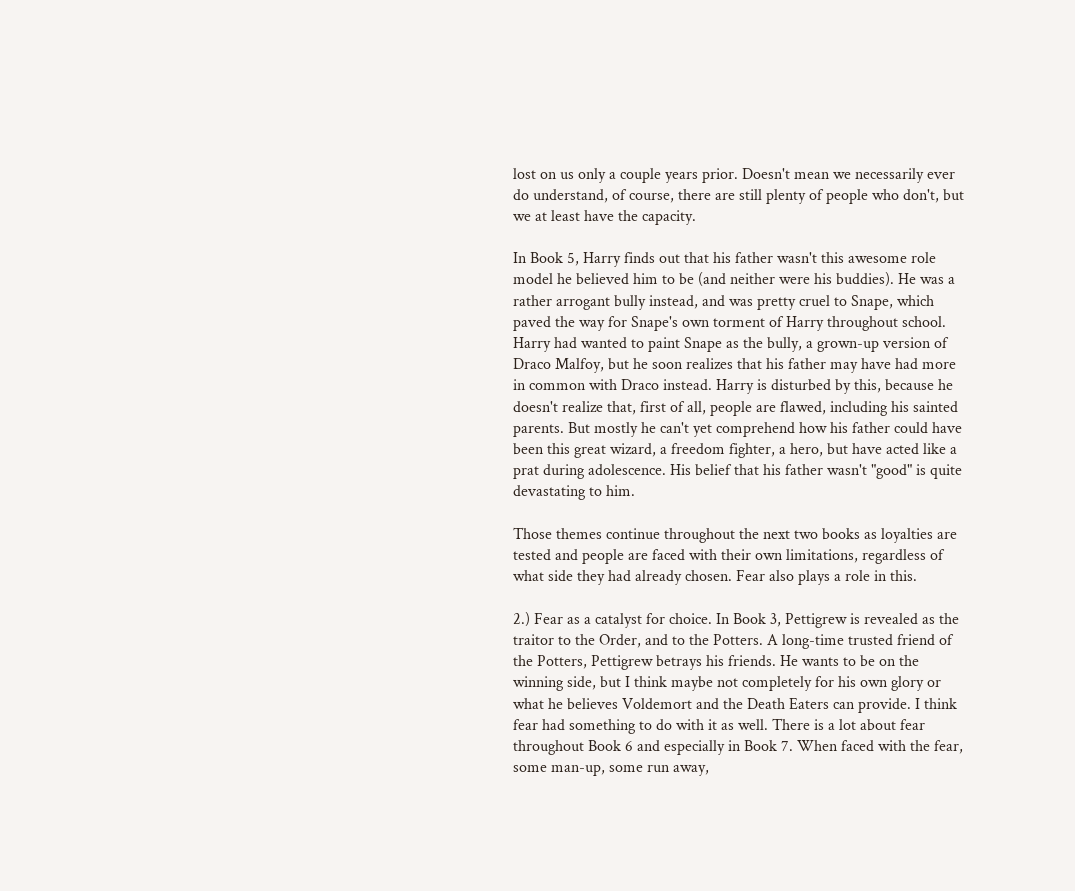lost on us only a couple years prior. Doesn't mean we necessarily ever do understand, of course, there are still plenty of people who don't, but we at least have the capacity.

In Book 5, Harry finds out that his father wasn't this awesome role model he believed him to be (and neither were his buddies). He was a rather arrogant bully instead, and was pretty cruel to Snape, which paved the way for Snape's own torment of Harry throughout school. Harry had wanted to paint Snape as the bully, a grown-up version of Draco Malfoy, but he soon realizes that his father may have had more in common with Draco instead. Harry is disturbed by this, because he doesn't realize that, first of all, people are flawed, including his sainted parents. But mostly he can't yet comprehend how his father could have been this great wizard, a freedom fighter, a hero, but have acted like a prat during adolescence. His belief that his father wasn't "good" is quite devastating to him.

Those themes continue throughout the next two books as loyalties are tested and people are faced with their own limitations, regardless of what side they had already chosen. Fear also plays a role in this.

2.) Fear as a catalyst for choice. In Book 3, Pettigrew is revealed as the traitor to the Order, and to the Potters. A long-time trusted friend of the Potters, Pettigrew betrays his friends. He wants to be on the winning side, but I think maybe not completely for his own glory or what he believes Voldemort and the Death Eaters can provide. I think fear had something to do with it as well. There is a lot about fear throughout Book 6 and especially in Book 7. When faced with the fear, some man-up, some run away,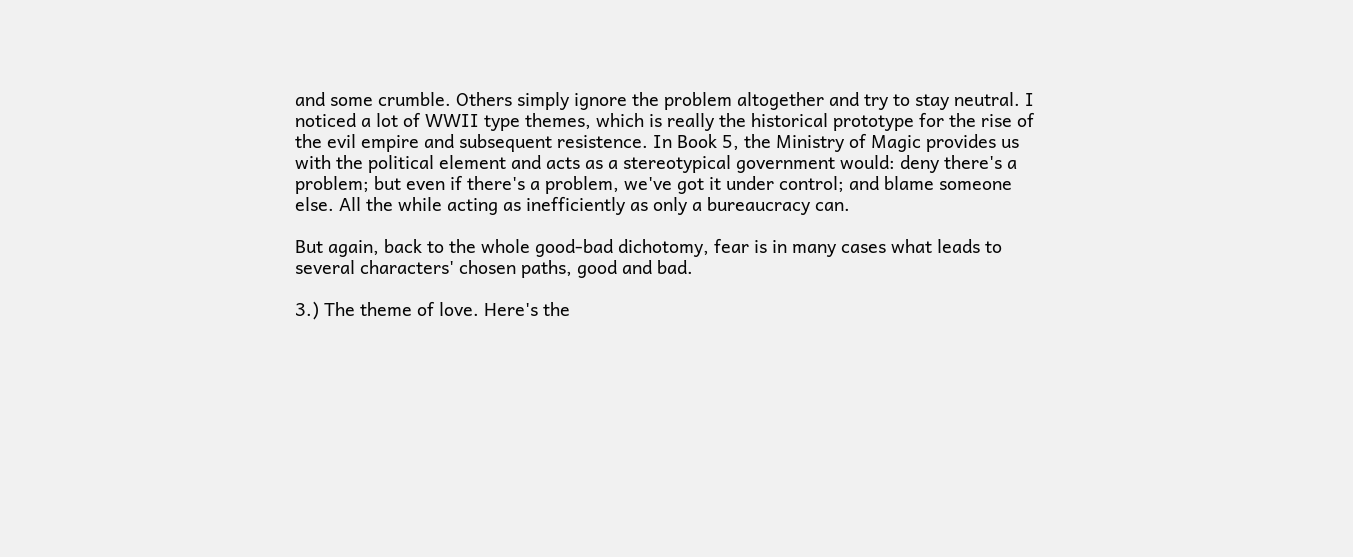and some crumble. Others simply ignore the problem altogether and try to stay neutral. I noticed a lot of WWII type themes, which is really the historical prototype for the rise of the evil empire and subsequent resistence. In Book 5, the Ministry of Magic provides us with the political element and acts as a stereotypical government would: deny there's a problem; but even if there's a problem, we've got it under control; and blame someone else. All the while acting as inefficiently as only a bureaucracy can.

But again, back to the whole good-bad dichotomy, fear is in many cases what leads to several characters' chosen paths, good and bad.

3.) The theme of love. Here's the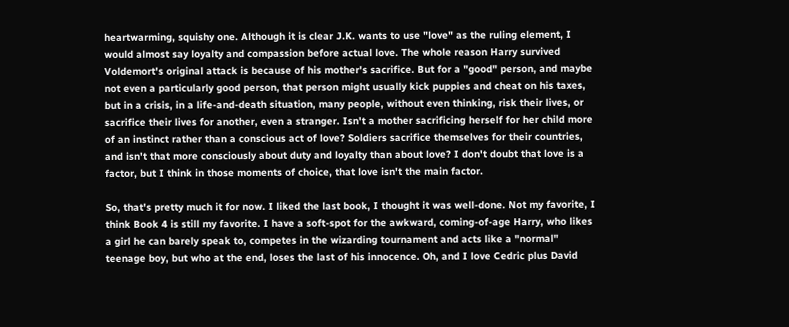heartwarming, squishy one. Although it is clear J.K. wants to use "love" as the ruling element, I would almost say loyalty and compassion before actual love. The whole reason Harry survived Voldemort's original attack is because of his mother's sacrifice. But for a "good" person, and maybe not even a particularly good person, that person might usually kick puppies and cheat on his taxes, but in a crisis, in a life-and-death situation, many people, without even thinking, risk their lives, or sacrifice their lives for another, even a stranger. Isn't a mother sacrificing herself for her child more of an instinct rather than a conscious act of love? Soldiers sacrifice themselves for their countries, and isn't that more consciously about duty and loyalty than about love? I don't doubt that love is a factor, but I think in those moments of choice, that love isn't the main factor.

So, that's pretty much it for now. I liked the last book, I thought it was well-done. Not my favorite, I think Book 4 is still my favorite. I have a soft-spot for the awkward, coming-of-age Harry, who likes a girl he can barely speak to, competes in the wizarding tournament and acts like a "normal" teenage boy, but who at the end, loses the last of his innocence. Oh, and I love Cedric plus David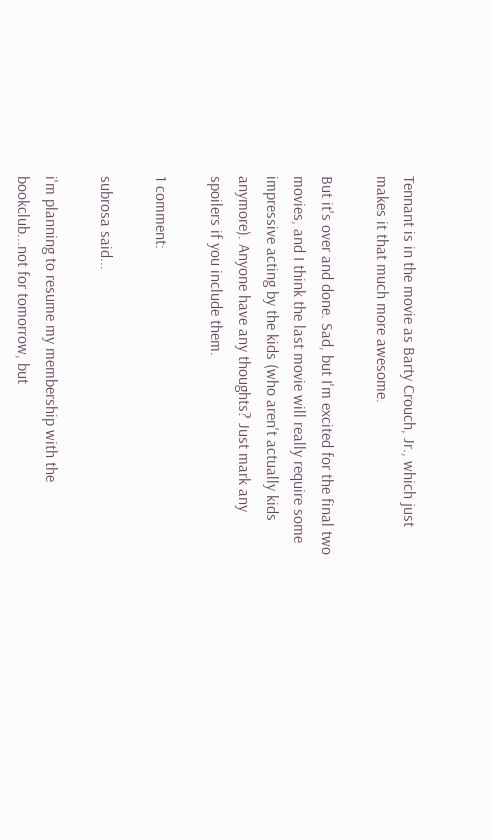Tennant is in the movie as Barty Crouch, Jr., which just makes it that much more awesome.

But it's over and done. Sad, but I'm excited for the final two movies, and I think the last movie will really require some impressive acting by the kids (who aren't actually kids anymore). Anyone have any thoughts? Just mark any spoilers if you include them.

1 comment:

subrosa said...

i'm planning to resume my membership with the bookclub...not for tomorrow, but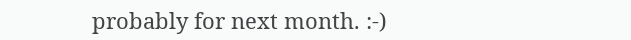probably for next month. :-)